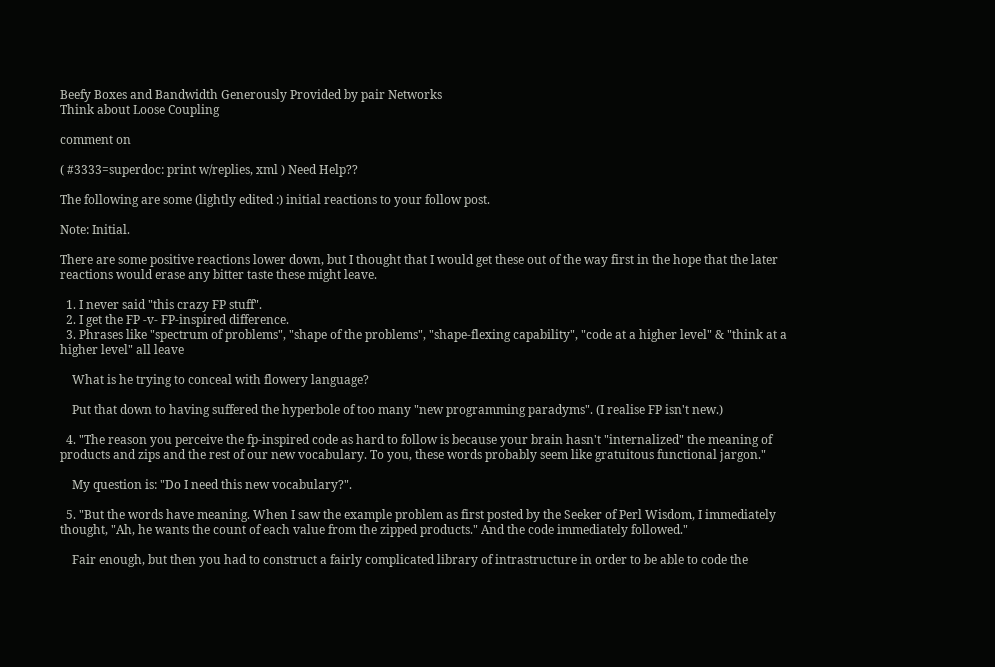Beefy Boxes and Bandwidth Generously Provided by pair Networks
Think about Loose Coupling

comment on

( #3333=superdoc: print w/replies, xml ) Need Help??

The following are some (lightly edited :) initial reactions to your follow post.

Note: Initial.

There are some positive reactions lower down, but I thought that I would get these out of the way first in the hope that the later reactions would erase any bitter taste these might leave.

  1. I never said "this crazy FP stuff".
  2. I get the FP -v- FP-inspired difference.
  3. Phrases like "spectrum of problems", "shape of the problems", "shape-flexing capability", "code at a higher level" & "think at a higher level" all leave

    What is he trying to conceal with flowery language?

    Put that down to having suffered the hyperbole of too many "new programming paradyms". (I realise FP isn't new.)

  4. "The reason you perceive the fp-inspired code as hard to follow is because your brain hasn't "internalized" the meaning of products and zips and the rest of our new vocabulary. To you, these words probably seem like gratuitous functional jargon."

    My question is: "Do I need this new vocabulary?".

  5. "But the words have meaning. When I saw the example problem as first posted by the Seeker of Perl Wisdom, I immediately thought, "Ah, he wants the count of each value from the zipped products." And the code immediately followed."

    Fair enough, but then you had to construct a fairly complicated library of intrastructure in order to be able to code the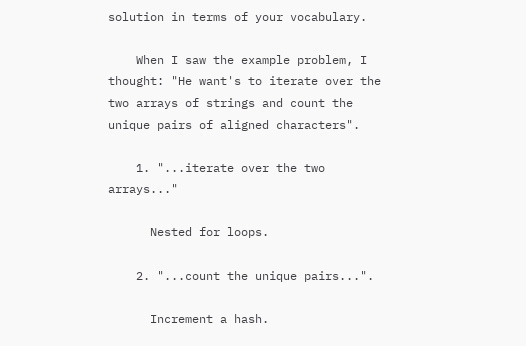solution in terms of your vocabulary.

    When I saw the example problem, I thought: "He want's to iterate over the two arrays of strings and count the unique pairs of aligned characters".

    1. "...iterate over the two arrays..."

      Nested for loops.

    2. "...count the unique pairs...".

      Increment a hash.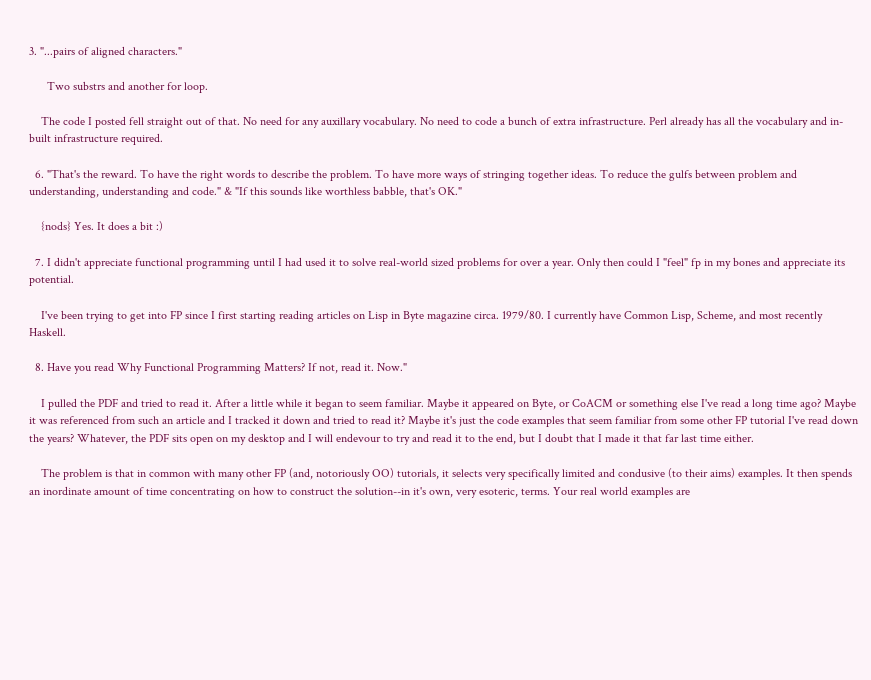3. "...pairs of aligned characters."

      Two substrs and another for loop.

    The code I posted fell straight out of that. No need for any auxillary vocabulary. No need to code a bunch of extra infrastructure. Perl already has all the vocabulary and in-built infrastructure required.

  6. "That's the reward. To have the right words to describe the problem. To have more ways of stringing together ideas. To reduce the gulfs between problem and understanding, understanding and code." & "If this sounds like worthless babble, that's OK."

    {nods} Yes. It does a bit :)

  7. I didn't appreciate functional programming until I had used it to solve real-world sized problems for over a year. Only then could I "feel" fp in my bones and appreciate its potential.

    I've been trying to get into FP since I first starting reading articles on Lisp in Byte magazine circa. 1979/80. I currently have Common Lisp, Scheme, and most recently Haskell.

  8. Have you read Why Functional Programming Matters? If not, read it. Now."

    I pulled the PDF and tried to read it. After a little while it began to seem familiar. Maybe it appeared on Byte, or CoACM or something else I've read a long time ago? Maybe it was referenced from such an article and I tracked it down and tried to read it? Maybe it's just the code examples that seem familiar from some other FP tutorial I've read down the years? Whatever, the PDF sits open on my desktop and I will endevour to try and read it to the end, but I doubt that I made it that far last time either.

    The problem is that in common with many other FP (and, notoriously OO) tutorials, it selects very specifically limited and condusive (to their aims) examples. It then spends an inordinate amount of time concentrating on how to construct the solution--in it's own, very esoteric, terms. Your real world examples are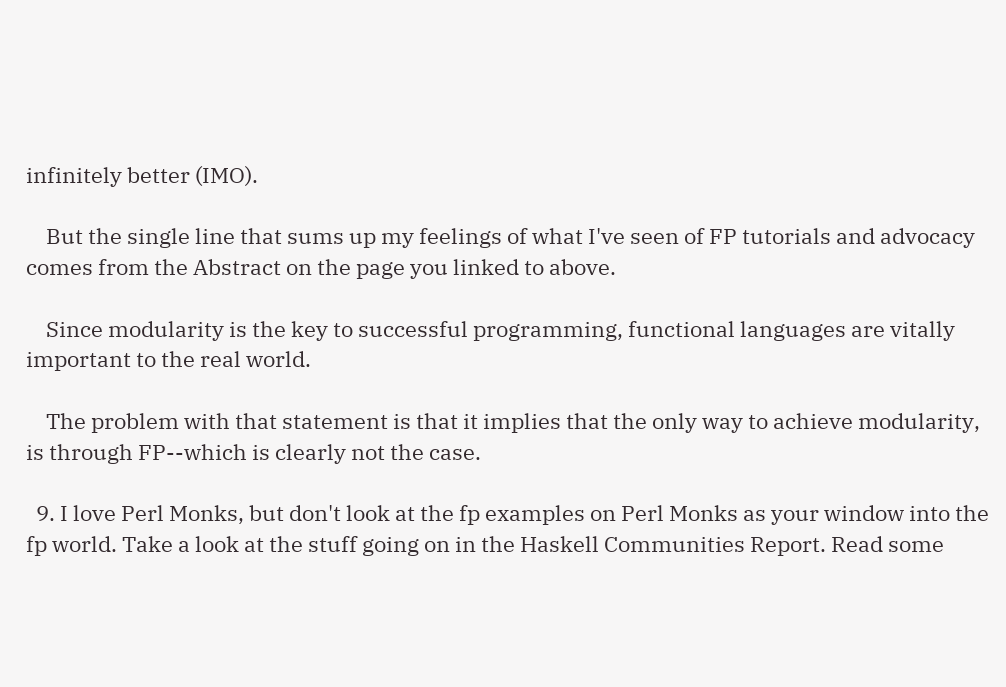infinitely better (IMO).

    But the single line that sums up my feelings of what I've seen of FP tutorials and advocacy comes from the Abstract on the page you linked to above.

    Since modularity is the key to successful programming, functional languages are vitally important to the real world.

    The problem with that statement is that it implies that the only way to achieve modularity, is through FP--which is clearly not the case.

  9. I love Perl Monks, but don't look at the fp examples on Perl Monks as your window into the fp world. Take a look at the stuff going on in the Haskell Communities Report. Read some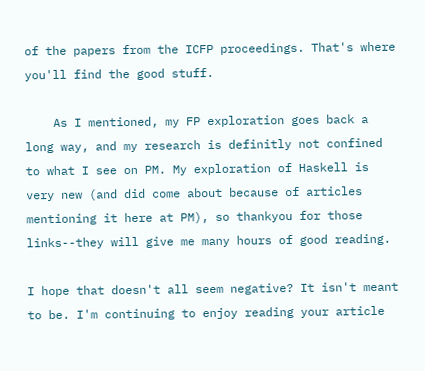of the papers from the ICFP proceedings. That's where you'll find the good stuff.

    As I mentioned, my FP exploration goes back a long way, and my research is definitly not confined to what I see on PM. My exploration of Haskell is very new (and did come about because of articles mentioning it here at PM), so thankyou for those links--they will give me many hours of good reading.

I hope that doesn't all seem negative? It isn't meant to be. I'm continuing to enjoy reading your article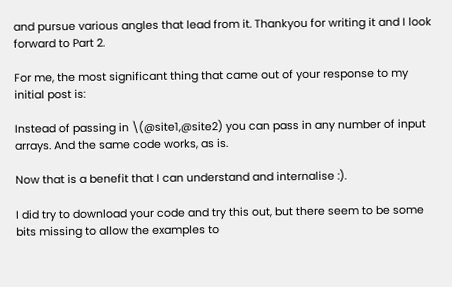and pursue various angles that lead from it. Thankyou for writing it and I look forward to Part 2.

For me, the most significant thing that came out of your response to my initial post is:

Instead of passing in \(@site1,@site2) you can pass in any number of input arrays. And the same code works, as is.

Now that is a benefit that I can understand and internalise :).

I did try to download your code and try this out, but there seem to be some bits missing to allow the examples to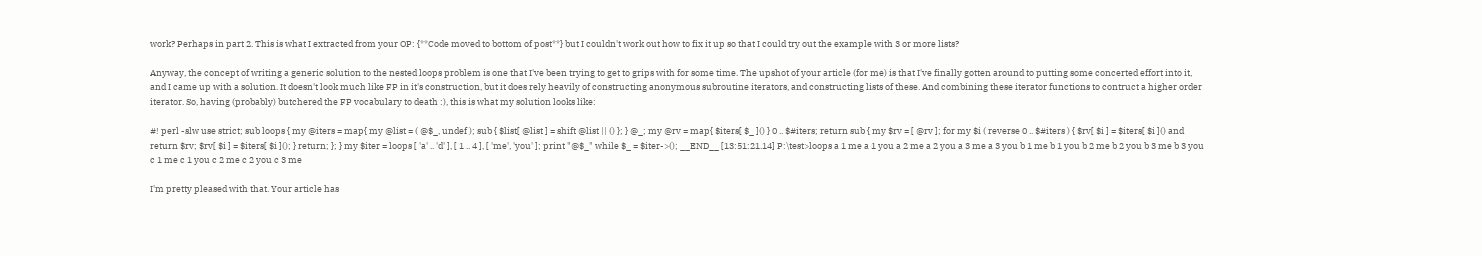work? Perhaps in part 2. This is what I extracted from your OP: {**Code moved to bottom of post**} but I couldn't work out how to fix it up so that I could try out the example with 3 or more lists?

Anyway, the concept of writing a generic solution to the nested loops problem is one that I've been trying to get to grips with for some time. The upshot of your article (for me) is that I've finally gotten around to putting some concerted effort into it, and I came up with a solution. It doesn't look much like FP in it's construction, but it does rely heavily of constructing anonymous subroutine iterators, and constructing lists of these. And combining these iterator functions to contruct a higher order iterator. So, having (probably) butchered the FP vocabulary to death :), this is what my solution looks like:

#! perl -slw use strict; sub loops { my @iters = map{ my @list = ( @$_, undef ); sub { $list[ @list ] = shift @list || () }; } @_; my @rv = map{ $iters[ $_ ]() } 0 .. $#iters; return sub { my $rv = [ @rv ]; for my $i ( reverse 0 .. $#iters ) { $rv[ $i ] = $iters[ $i ]() and return $rv; $rv[ $i ] = $iters[ $i ](); } return; }; } my $iter = loops [ 'a' .. 'd' ], [ 1 .. 4 ], [ 'me', 'you' ]; print "@$_" while $_ = $iter->(); __END__ [13:51:21.14] P:\test>loops a 1 me a 1 you a 2 me a 2 you a 3 me a 3 you b 1 me b 1 you b 2 me b 2 you b 3 me b 3 you c 1 me c 1 you c 2 me c 2 you c 3 me

I'm pretty pleased with that. Your article has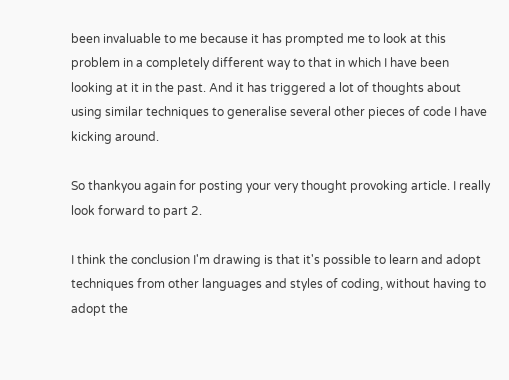been invaluable to me because it has prompted me to look at this problem in a completely different way to that in which I have been looking at it in the past. And it has triggered a lot of thoughts about using similar techniques to generalise several other pieces of code I have kicking around.

So thankyou again for posting your very thought provoking article. I really look forward to part 2.

I think the conclusion I'm drawing is that it's possible to learn and adopt techniques from other languages and styles of coding, without having to adopt the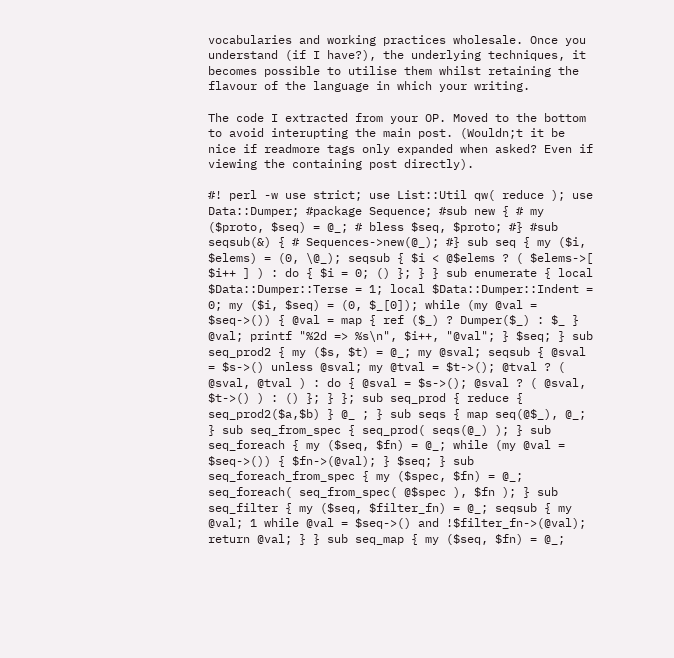vocabularies and working practices wholesale. Once you understand (if I have?), the underlying techniques, it becomes possible to utilise them whilst retaining the flavour of the language in which your writing.

The code I extracted from your OP. Moved to the bottom to avoid interupting the main post. (Wouldn;t it be nice if readmore tags only expanded when asked? Even if viewing the containing post directly).

#! perl -w use strict; use List::Util qw( reduce ); use Data::Dumper; #package Sequence; #sub new { # my ($proto, $seq) = @_; # bless $seq, $proto; #} #sub seqsub(&) { # Sequences->new(@_); #} sub seq { my ($i, $elems) = (0, \@_); seqsub { $i < @$elems ? ( $elems->[ $i++ ] ) : do { $i = 0; () }; } } sub enumerate { local $Data::Dumper::Terse = 1; local $Data::Dumper::Indent = 0; my ($i, $seq) = (0, $_[0]); while (my @val = $seq->()) { @val = map { ref ($_) ? Dumper($_) : $_ } @val; printf "%2d => %s\n", $i++, "@val"; } $seq; } sub seq_prod2 { my ($s, $t) = @_; my @sval; seqsub { @sval = $s->() unless @sval; my @tval = $t->(); @tval ? ( @sval, @tval ) : do { @sval = $s->(); @sval ? ( @sval, $t->() ) : () }; } }; sub seq_prod { reduce { seq_prod2($a,$b) } @_ ; } sub seqs { map seq(@$_), @_; } sub seq_from_spec { seq_prod( seqs(@_) ); } sub seq_foreach { my ($seq, $fn) = @_; while (my @val = $seq->()) { $fn->(@val); } $seq; } sub seq_foreach_from_spec { my ($spec, $fn) = @_; seq_foreach( seq_from_spec( @$spec ), $fn ); } sub seq_filter { my ($seq, $filter_fn) = @_; seqsub { my @val; 1 while @val = $seq->() and !$filter_fn->(@val); return @val; } } sub seq_map { my ($seq, $fn) = @_;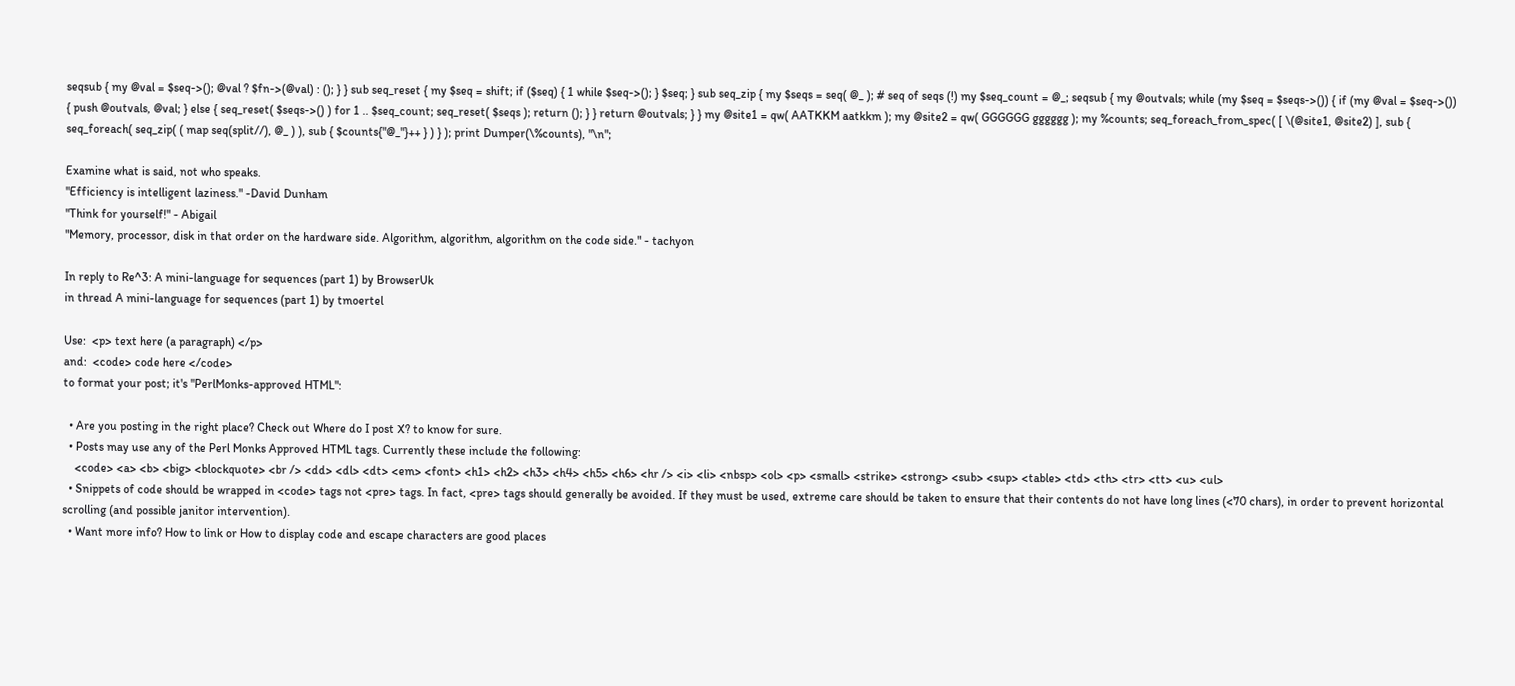seqsub { my @val = $seq->(); @val ? $fn->(@val) : (); } } sub seq_reset { my $seq = shift; if ($seq) { 1 while $seq->(); } $seq; } sub seq_zip { my $seqs = seq( @_ ); # seq of seqs (!) my $seq_count = @_; seqsub { my @outvals; while (my $seq = $seqs->()) { if (my @val = $seq->()) { push @outvals, @val; } else { seq_reset( $seqs->() ) for 1 .. $seq_count; seq_reset( $seqs ); return (); } } return @outvals; } } my @site1 = qw( AATKKM aatkkm ); my @site2 = qw( GGGGGG gggggg ); my %counts; seq_foreach_from_spec( [ \(@site1, @site2) ], sub { seq_foreach( seq_zip( ( map seq(split//), @_ ) ), sub { $counts{"@_"}++ } ) } ); print Dumper(\%counts), "\n";

Examine what is said, not who speaks.
"Efficiency is intelligent laziness." -David Dunham
"Think for yourself!" - Abigail
"Memory, processor, disk in that order on the hardware side. Algorithm, algorithm, algorithm on the code side." - tachyon

In reply to Re^3: A mini-language for sequences (part 1) by BrowserUk
in thread A mini-language for sequences (part 1) by tmoertel

Use:  <p> text here (a paragraph) </p>
and:  <code> code here </code>
to format your post; it's "PerlMonks-approved HTML":

  • Are you posting in the right place? Check out Where do I post X? to know for sure.
  • Posts may use any of the Perl Monks Approved HTML tags. Currently these include the following:
    <code> <a> <b> <big> <blockquote> <br /> <dd> <dl> <dt> <em> <font> <h1> <h2> <h3> <h4> <h5> <h6> <hr /> <i> <li> <nbsp> <ol> <p> <small> <strike> <strong> <sub> <sup> <table> <td> <th> <tr> <tt> <u> <ul>
  • Snippets of code should be wrapped in <code> tags not <pre> tags. In fact, <pre> tags should generally be avoided. If they must be used, extreme care should be taken to ensure that their contents do not have long lines (<70 chars), in order to prevent horizontal scrolling (and possible janitor intervention).
  • Want more info? How to link or How to display code and escape characters are good places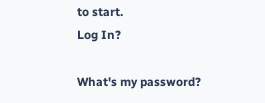to start.
Log In?

What's my password?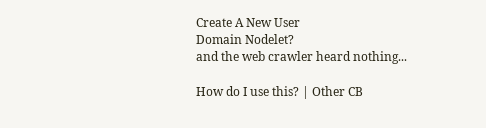Create A New User
Domain Nodelet?
and the web crawler heard nothing...

How do I use this? | Other CB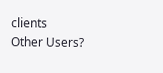clients
Other Users?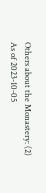Others about the Monastery: (2)
As of 2023-10-05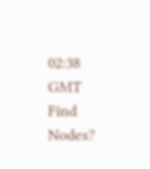02:38 GMT
Find Nodes?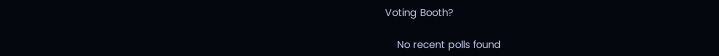Voting Booth?

    No recent polls found